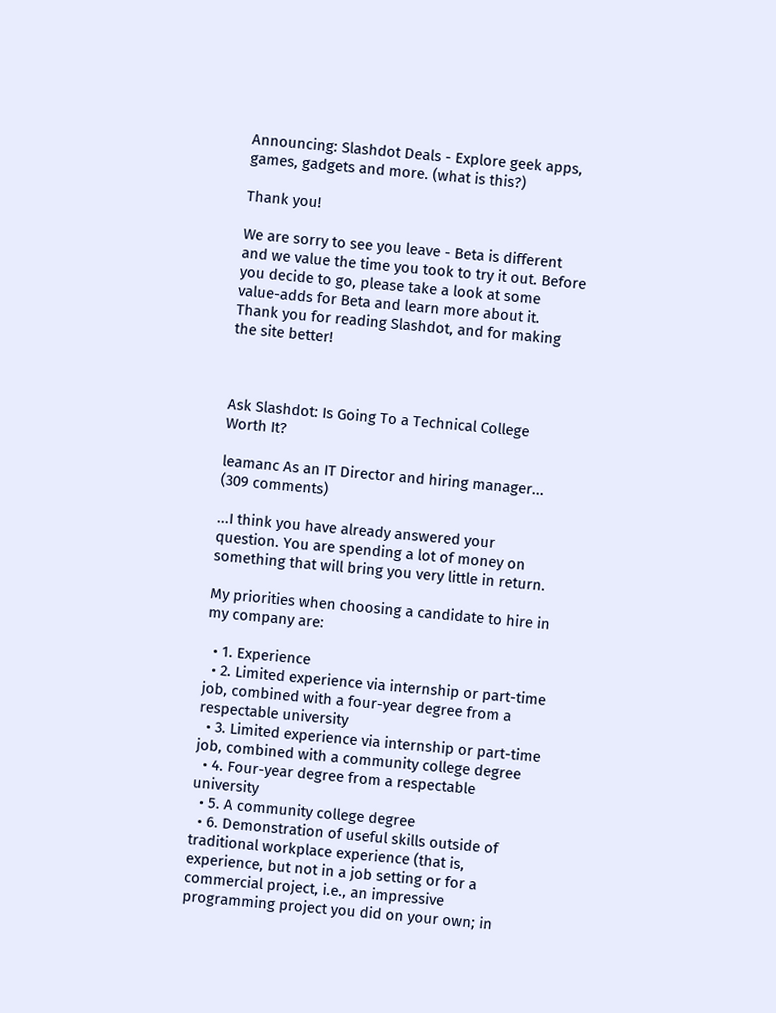Announcing: Slashdot Deals - Explore geek apps, games, gadgets and more. (what is this?)

Thank you!

We are sorry to see you leave - Beta is different and we value the time you took to try it out. Before you decide to go, please take a look at some value-adds for Beta and learn more about it. Thank you for reading Slashdot, and for making the site better!



Ask Slashdot: Is Going To a Technical College Worth It?

leamanc As an IT Director and hiring manager... (309 comments)

...I think you have already answered your question. You are spending a lot of money on something that will bring you very little in return.

My priorities when choosing a candidate to hire in my company are:

  • 1. Experience
  • 2. Limited experience via internship or part-time job, combined with a four-year degree from a respectable university
  • 3. Limited experience via internship or part-time job, combined with a community college degree
  • 4. Four-year degree from a respectable university
  • 5. A community college degree
  • 6. Demonstration of useful skills outside of traditional workplace experience (that is, experience, but not in a job setting or for a commercial project, i.e., an impressive programming project you did on your own; in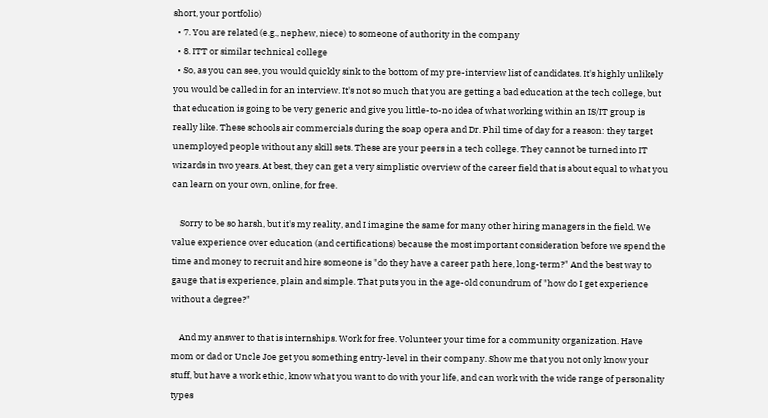short, your portfolio)
  • 7. You are related (e.g., nephew, niece) to someone of authority in the company
  • 8. ITT or similar technical college
  • So, as you can see, you would quickly sink to the bottom of my pre-interview list of candidates. It's highly unlikely you would be called in for an interview. It's not so much that you are getting a bad education at the tech college, but that education is going to be very generic and give you little-to-no idea of what working within an IS/IT group is really like. These schools air commercials during the soap opera and Dr. Phil time of day for a reason: they target unemployed people without any skill sets. These are your peers in a tech college. They cannot be turned into IT wizards in two years. At best, they can get a very simplistic overview of the career field that is about equal to what you can learn on your own, online, for free.

    Sorry to be so harsh, but it's my reality, and I imagine the same for many other hiring managers in the field. We value experience over education (and certifications) because the most important consideration before we spend the time and money to recruit and hire someone is "do they have a career path here, long-term?" And the best way to gauge that is experience, plain and simple. That puts you in the age-old conundrum of "how do I get experience without a degree?"

    And my answer to that is internships. Work for free. Volunteer your time for a community organization. Have mom or dad or Uncle Joe get you something entry-level in their company. Show me that you not only know your stuff, but have a work ethic, know what you want to do with your life, and can work with the wide range of personality types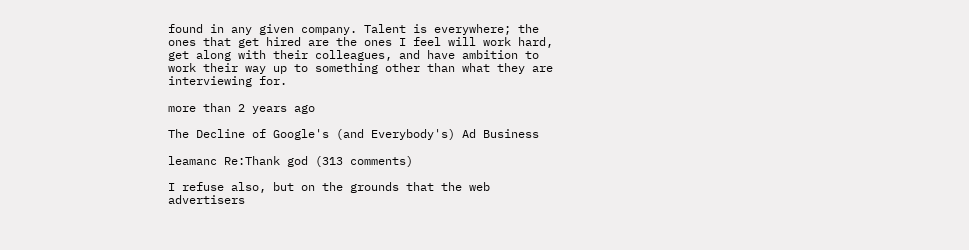found in any given company. Talent is everywhere; the ones that get hired are the ones I feel will work hard, get along with their colleagues, and have ambition to work their way up to something other than what they are interviewing for.

more than 2 years ago

The Decline of Google's (and Everybody's) Ad Business

leamanc Re:Thank god (313 comments)

I refuse also, but on the grounds that the web advertisers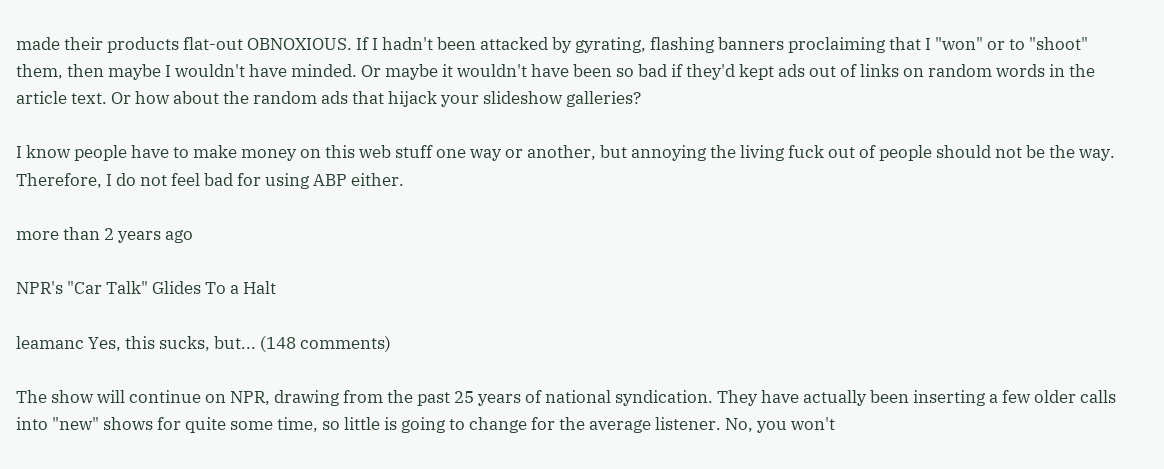made their products flat-out OBNOXIOUS. If I hadn't been attacked by gyrating, flashing banners proclaiming that I "won" or to "shoot" them, then maybe I wouldn't have minded. Or maybe it wouldn't have been so bad if they'd kept ads out of links on random words in the article text. Or how about the random ads that hijack your slideshow galleries?

I know people have to make money on this web stuff one way or another, but annoying the living fuck out of people should not be the way. Therefore, I do not feel bad for using ABP either.

more than 2 years ago

NPR's "Car Talk" Glides To a Halt

leamanc Yes, this sucks, but... (148 comments)

The show will continue on NPR, drawing from the past 25 years of national syndication. They have actually been inserting a few older calls into "new" shows for quite some time, so little is going to change for the average listener. No, you won't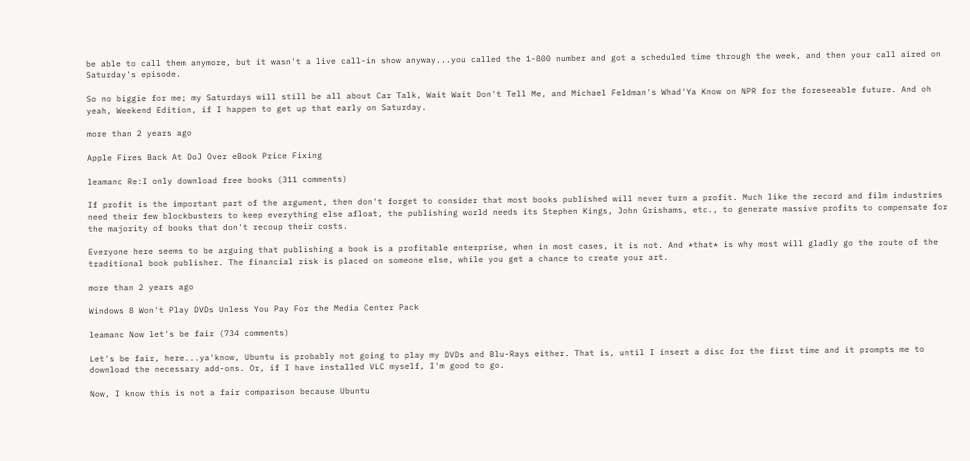be able to call them anymore, but it wasn't a live call-in show anyway...you called the 1-800 number and got a scheduled time through the week, and then your call aired on Saturday's episode.

So no biggie for me; my Saturdays will still be all about Car Talk, Wait Wait Don't Tell Me, and Michael Feldman's Whad'Ya Know on NPR for the foreseeable future. And oh yeah, Weekend Edition, if I happen to get up that early on Saturday.

more than 2 years ago

Apple Fires Back At DoJ Over eBook Price Fixing

leamanc Re:I only download free books (311 comments)

If profit is the important part of the argument, then don't forget to consider that most books published will never turn a profit. Much like the record and film industries need their few blockbusters to keep everything else afloat, the publishing world needs its Stephen Kings, John Grishams, etc., to generate massive profits to compensate for the majority of books that don't recoup their costs.

Everyone here seems to be arguing that publishing a book is a profitable enterprise, when in most cases, it is not. And *that* is why most will gladly go the route of the traditional book publisher. The financial risk is placed on someone else, while you get a chance to create your art.

more than 2 years ago

Windows 8 Won't Play DVDs Unless You Pay For the Media Center Pack

leamanc Now let's be fair (734 comments)

Let's be fair, here...ya'know, Ubuntu is probably not going to play my DVDs and Blu-Rays either. That is, until I insert a disc for the first time and it prompts me to download the necessary add-ons. Or, if I have installed VLC myself, I'm good to go.

Now, I know this is not a fair comparison because Ubuntu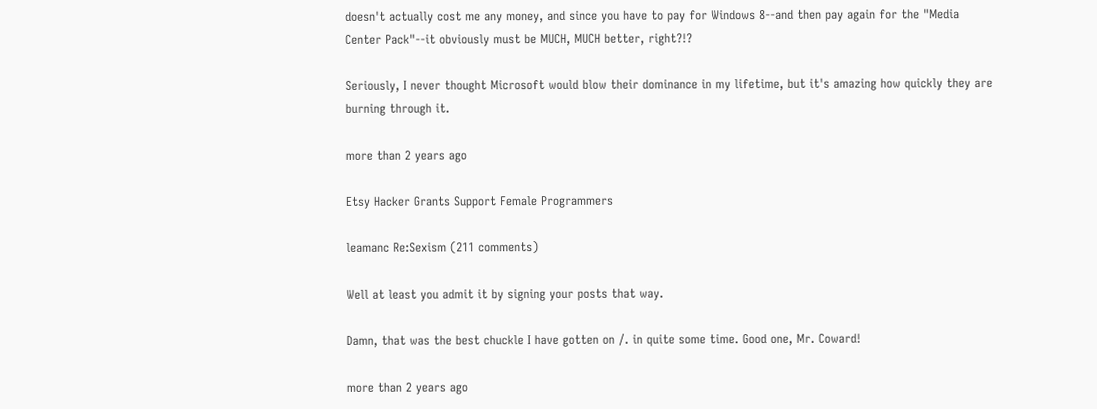doesn't actually cost me any money, and since you have to pay for Windows 8--and then pay again for the "Media Center Pack"--it obviously must be MUCH, MUCH better, right?!?

Seriously, I never thought Microsoft would blow their dominance in my lifetime, but it's amazing how quickly they are burning through it.

more than 2 years ago

Etsy Hacker Grants Support Female Programmers

leamanc Re:Sexism (211 comments)

Well at least you admit it by signing your posts that way.

Damn, that was the best chuckle I have gotten on /. in quite some time. Good one, Mr. Coward!

more than 2 years ago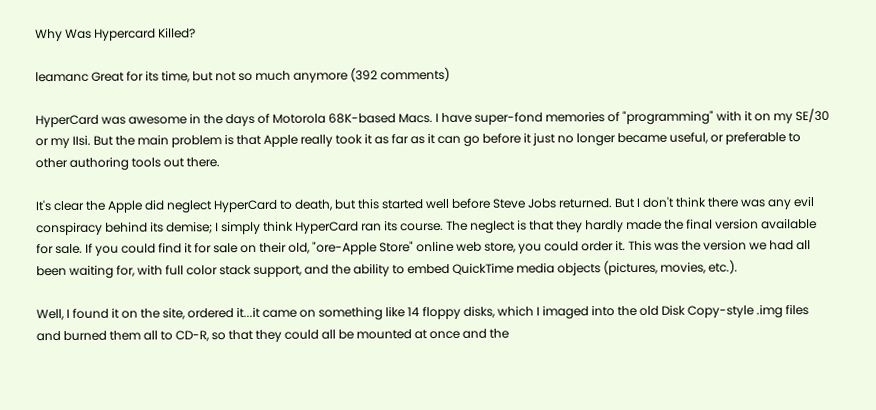Why Was Hypercard Killed?

leamanc Great for its time, but not so much anymore (392 comments)

HyperCard was awesome in the days of Motorola 68K-based Macs. I have super-fond memories of "programming" with it on my SE/30 or my IIsi. But the main problem is that Apple really took it as far as it can go before it just no longer became useful, or preferable to other authoring tools out there.

It's clear the Apple did neglect HyperCard to death, but this started well before Steve Jobs returned. But I don't think there was any evil conspiracy behind its demise; I simply think HyperCard ran its course. The neglect is that they hardly made the final version available for sale. If you could find it for sale on their old, "ore-Apple Store" online web store, you could order it. This was the version we had all been waiting for, with full color stack support, and the ability to embed QuickTime media objects (pictures, movies, etc.).

Well, I found it on the site, ordered it...it came on something like 14 floppy disks, which I imaged into the old Disk Copy-style .img files and burned them all to CD-R, so that they could all be mounted at once and the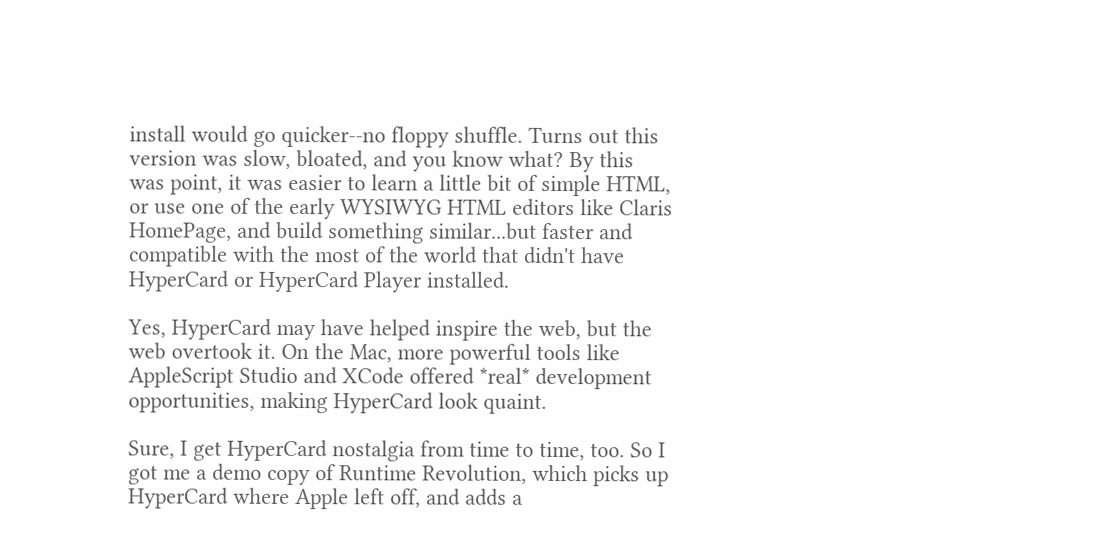install would go quicker--no floppy shuffle. Turns out this version was slow, bloated, and you know what? By this was point, it was easier to learn a little bit of simple HTML, or use one of the early WYSIWYG HTML editors like Claris HomePage, and build something similar...but faster and compatible with the most of the world that didn't have HyperCard or HyperCard Player installed.

Yes, HyperCard may have helped inspire the web, but the web overtook it. On the Mac, more powerful tools like AppleScript Studio and XCode offered *real* development opportunities, making HyperCard look quaint.

Sure, I get HyperCard nostalgia from time to time, too. So I got me a demo copy of Runtime Revolution, which picks up HyperCard where Apple left off, and adds a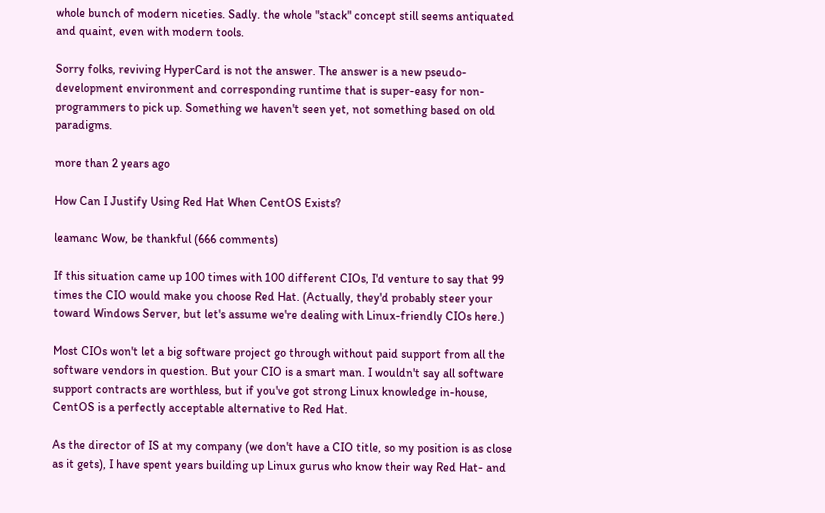whole bunch of modern niceties. Sadly. the whole "stack" concept still seems antiquated and quaint, even with modern tools.

Sorry folks, reviving HyperCard is not the answer. The answer is a new pseudo-development environment and corresponding runtime that is super-easy for non-programmers to pick up. Something we haven't seen yet, not something based on old paradigms.

more than 2 years ago

How Can I Justify Using Red Hat When CentOS Exists?

leamanc Wow, be thankful (666 comments)

If this situation came up 100 times with 100 different CIOs, I'd venture to say that 99 times the CIO would make you choose Red Hat. (Actually, they'd probably steer your toward Windows Server, but let's assume we're dealing with Linux-friendly CIOs here.)

Most CIOs won't let a big software project go through without paid support from all the software vendors in question. But your CIO is a smart man. I wouldn't say all software support contracts are worthless, but if you've got strong Linux knowledge in-house, CentOS is a perfectly acceptable alternative to Red Hat.

As the director of IS at my company (we don't have a CIO title, so my position is as close as it gets), I have spent years building up Linux gurus who know their way Red Hat- and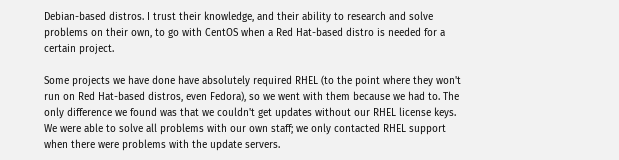Debian-based distros. I trust their knowledge, and their ability to research and solve problems on their own, to go with CentOS when a Red Hat-based distro is needed for a certain project.

Some projects we have done have absolutely required RHEL (to the point where they won't run on Red Hat-based distros, even Fedora), so we went with them because we had to. The only difference we found was that we couldn't get updates without our RHEL license keys. We were able to solve all problems with our own staff; we only contacted RHEL support when there were problems with the update servers.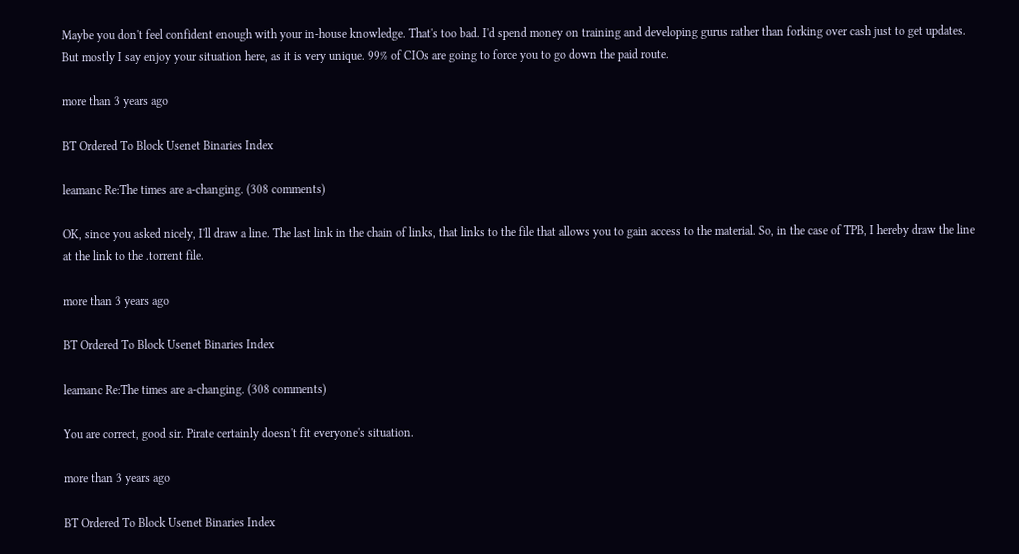Maybe you don't feel confident enough with your in-house knowledge. That's too bad. I'd spend money on training and developing gurus rather than forking over cash just to get updates. But mostly I say enjoy your situation here, as it is very unique. 99% of CIOs are going to force you to go down the paid route.

more than 3 years ago

BT Ordered To Block Usenet Binaries Index

leamanc Re:The times are a-changing. (308 comments)

OK, since you asked nicely, I'll draw a line. The last link in the chain of links, that links to the file that allows you to gain access to the material. So, in the case of TPB, I hereby draw the line at the link to the .torrent file.

more than 3 years ago

BT Ordered To Block Usenet Binaries Index

leamanc Re:The times are a-changing. (308 comments)

You are correct, good sir. Pirate certainly doesn't fit everyone's situation.

more than 3 years ago

BT Ordered To Block Usenet Binaries Index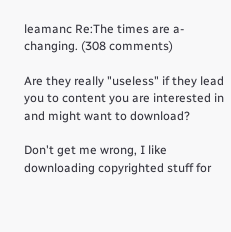leamanc Re:The times are a-changing. (308 comments)

Are they really "useless" if they lead you to content you are interested in and might want to download?

Don't get me wrong, I like downloading copyrighted stuff for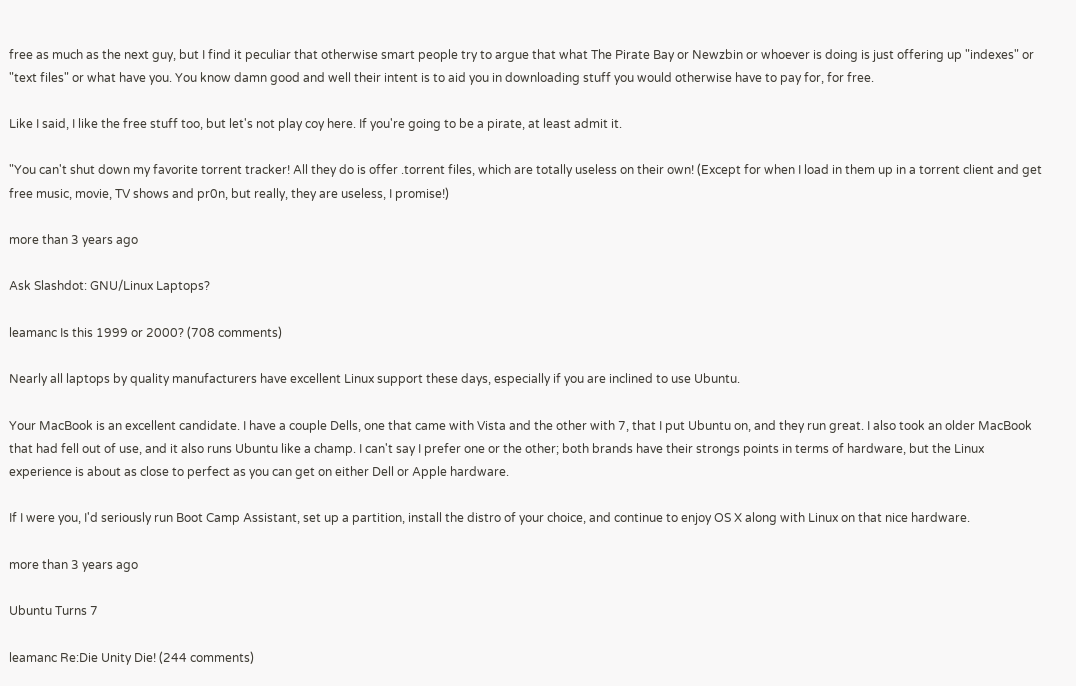free as much as the next guy, but I find it peculiar that otherwise smart people try to argue that what The Pirate Bay or Newzbin or whoever is doing is just offering up "indexes" or "text files" or what have you. You know damn good and well their intent is to aid you in downloading stuff you would otherwise have to pay for, for free.

Like I said, I like the free stuff too, but let's not play coy here. If you're going to be a pirate, at least admit it.

"You can't shut down my favorite torrent tracker! All they do is offer .torrent files, which are totally useless on their own! (Except for when I load in them up in a torrent client and get free music, movie, TV shows and pr0n, but really, they are useless, I promise!)

more than 3 years ago

Ask Slashdot: GNU/Linux Laptops?

leamanc Is this 1999 or 2000? (708 comments)

Nearly all laptops by quality manufacturers have excellent Linux support these days, especially if you are inclined to use Ubuntu.

Your MacBook is an excellent candidate. I have a couple Dells, one that came with Vista and the other with 7, that I put Ubuntu on, and they run great. I also took an older MacBook that had fell out of use, and it also runs Ubuntu like a champ. I can't say I prefer one or the other; both brands have their strongs points in terms of hardware, but the Linux experience is about as close to perfect as you can get on either Dell or Apple hardware.

If I were you, I'd seriously run Boot Camp Assistant, set up a partition, install the distro of your choice, and continue to enjoy OS X along with Linux on that nice hardware.

more than 3 years ago

Ubuntu Turns 7

leamanc Re:Die Unity Die! (244 comments)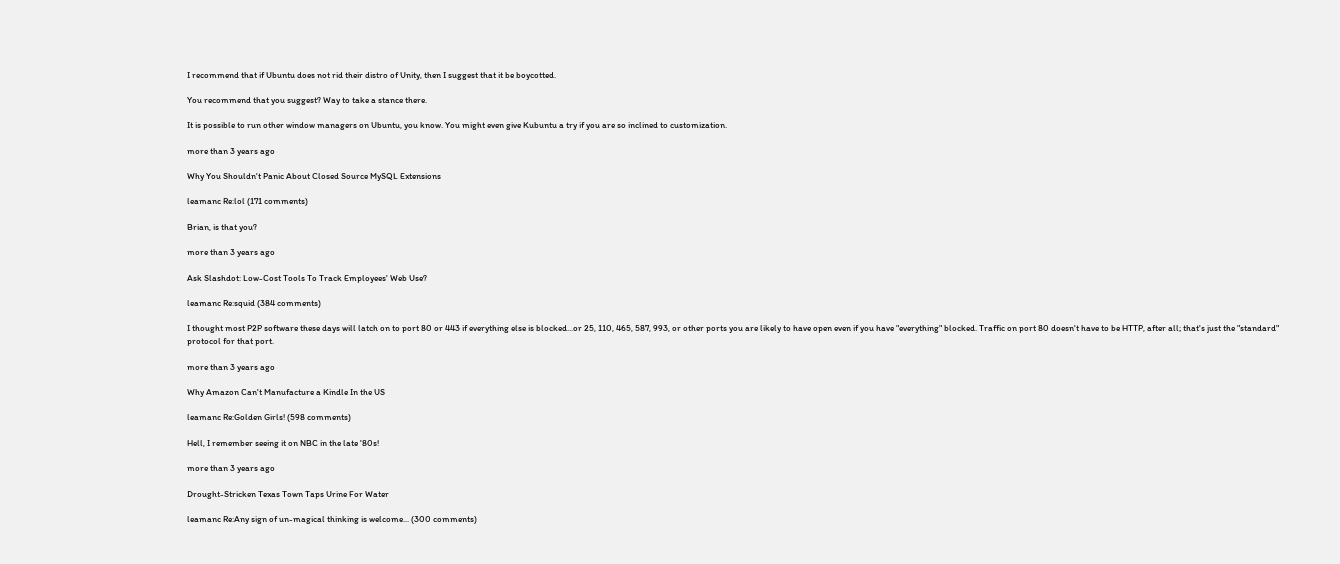I recommend that if Ubuntu does not rid their distro of Unity, then I suggest that it be boycotted.

You recommend that you suggest? Way to take a stance there.

It is possible to run other window managers on Ubuntu, you know. You might even give Kubuntu a try if you are so inclined to customization.

more than 3 years ago

Why You Shouldn't Panic About Closed Source MySQL Extensions

leamanc Re:lol (171 comments)

Brian, is that you?

more than 3 years ago

Ask Slashdot: Low-Cost Tools To Track Employees' Web Use?

leamanc Re:squid (384 comments)

I thought most P2P software these days will latch on to port 80 or 443 if everything else is blocked...or 25, 110, 465, 587, 993, or other ports you are likely to have open even if you have "everything" blocked. Traffic on port 80 doesn't have to be HTTP, after all; that's just the "standard" protocol for that port.

more than 3 years ago

Why Amazon Can't Manufacture a Kindle In the US

leamanc Re:Golden Girls! (598 comments)

Hell, I remember seeing it on NBC in the late '80s!

more than 3 years ago

Drought-Stricken Texas Town Taps Urine For Water

leamanc Re:Any sign of un-magical thinking is welcome... (300 comments)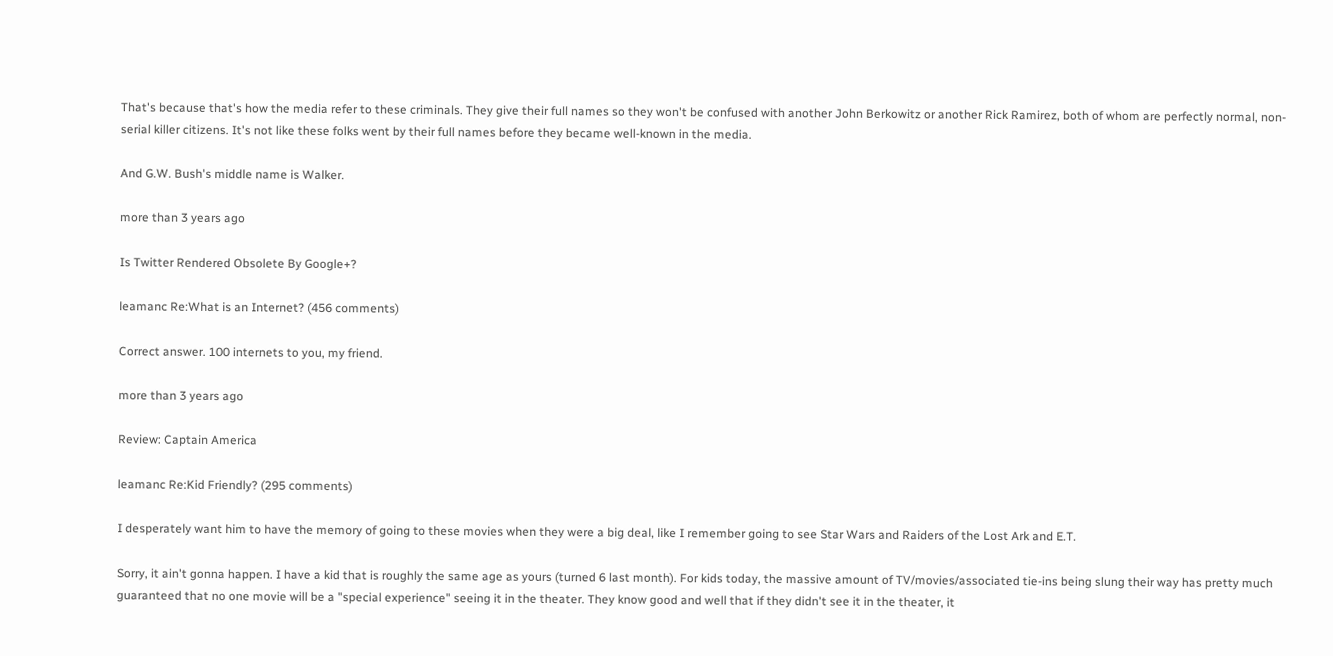That's because that's how the media refer to these criminals. They give their full names so they won't be confused with another John Berkowitz or another Rick Ramirez, both of whom are perfectly normal, non-serial killer citizens. It's not like these folks went by their full names before they became well-known in the media.

And G.W. Bush's middle name is Walker.

more than 3 years ago

Is Twitter Rendered Obsolete By Google+?

leamanc Re:What is an Internet? (456 comments)

Correct answer. 100 internets to you, my friend.

more than 3 years ago

Review: Captain America

leamanc Re:Kid Friendly? (295 comments)

I desperately want him to have the memory of going to these movies when they were a big deal, like I remember going to see Star Wars and Raiders of the Lost Ark and E.T.

Sorry, it ain't gonna happen. I have a kid that is roughly the same age as yours (turned 6 last month). For kids today, the massive amount of TV/movies/associated tie-ins being slung their way has pretty much guaranteed that no one movie will be a "special experience" seeing it in the theater. They know good and well that if they didn't see it in the theater, it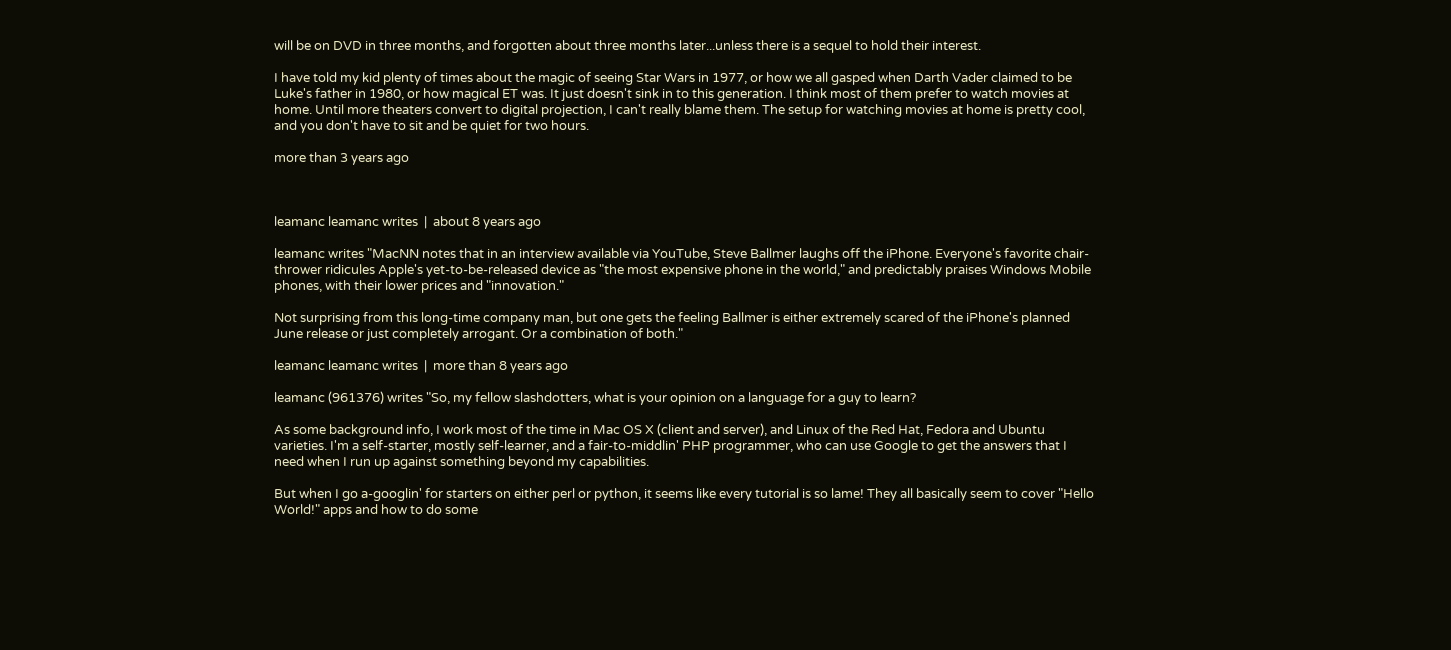will be on DVD in three months, and forgotten about three months later...unless there is a sequel to hold their interest.

I have told my kid plenty of times about the magic of seeing Star Wars in 1977, or how we all gasped when Darth Vader claimed to be Luke's father in 1980, or how magical ET was. It just doesn't sink in to this generation. I think most of them prefer to watch movies at home. Until more theaters convert to digital projection, I can't really blame them. The setup for watching movies at home is pretty cool, and you don't have to sit and be quiet for two hours.

more than 3 years ago



leamanc leamanc writes  |  about 8 years ago

leamanc writes "MacNN notes that in an interview available via YouTube, Steve Ballmer laughs off the iPhone. Everyone's favorite chair-thrower ridicules Apple's yet-to-be-released device as "the most expensive phone in the world," and predictably praises Windows Mobile phones, with their lower prices and "innovation."

Not surprising from this long-time company man, but one gets the feeling Ballmer is either extremely scared of the iPhone's planned June release or just completely arrogant. Or a combination of both."

leamanc leamanc writes  |  more than 8 years ago

leamanc (961376) writes "So, my fellow slashdotters, what is your opinion on a language for a guy to learn?

As some background info, I work most of the time in Mac OS X (client and server), and Linux of the Red Hat, Fedora and Ubuntu varieties. I'm a self-starter, mostly self-learner, and a fair-to-middlin' PHP programmer, who can use Google to get the answers that I need when I run up against something beyond my capabilities.

But when I go a-googlin' for starters on either perl or python, it seems like every tutorial is so lame! They all basically seem to cover "Hello World!" apps and how to do some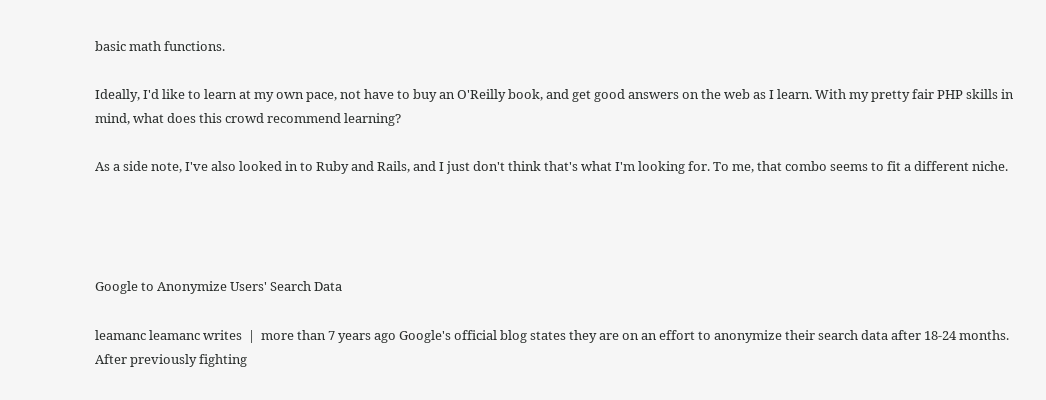basic math functions.

Ideally, I'd like to learn at my own pace, not have to buy an O'Reilly book, and get good answers on the web as I learn. With my pretty fair PHP skills in mind, what does this crowd recommend learning?

As a side note, I've also looked in to Ruby and Rails, and I just don't think that's what I'm looking for. To me, that combo seems to fit a different niche.




Google to Anonymize Users' Search Data

leamanc leamanc writes  |  more than 7 years ago Google's official blog states they are on an effort to anonymize their search data after 18-24 months. After previously fighting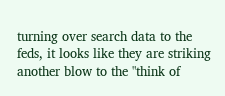turning over search data to the feds, it looks like they are striking another blow to the "think of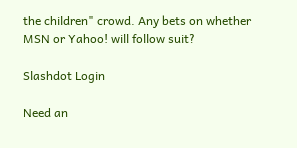the children" crowd. Any bets on whether MSN or Yahoo! will follow suit?

Slashdot Login

Need an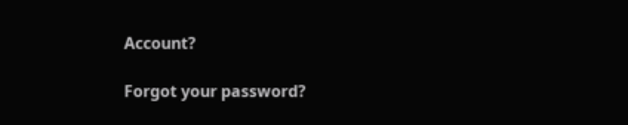Account?

Forgot your password?